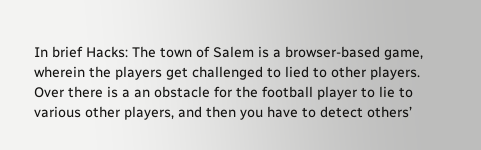In brief Hacks: The town of Salem is a browser-based game, wherein the players get challenged to lied to other players. Over there is a an obstacle for the football player to lie to various other players, and then you have to detect others’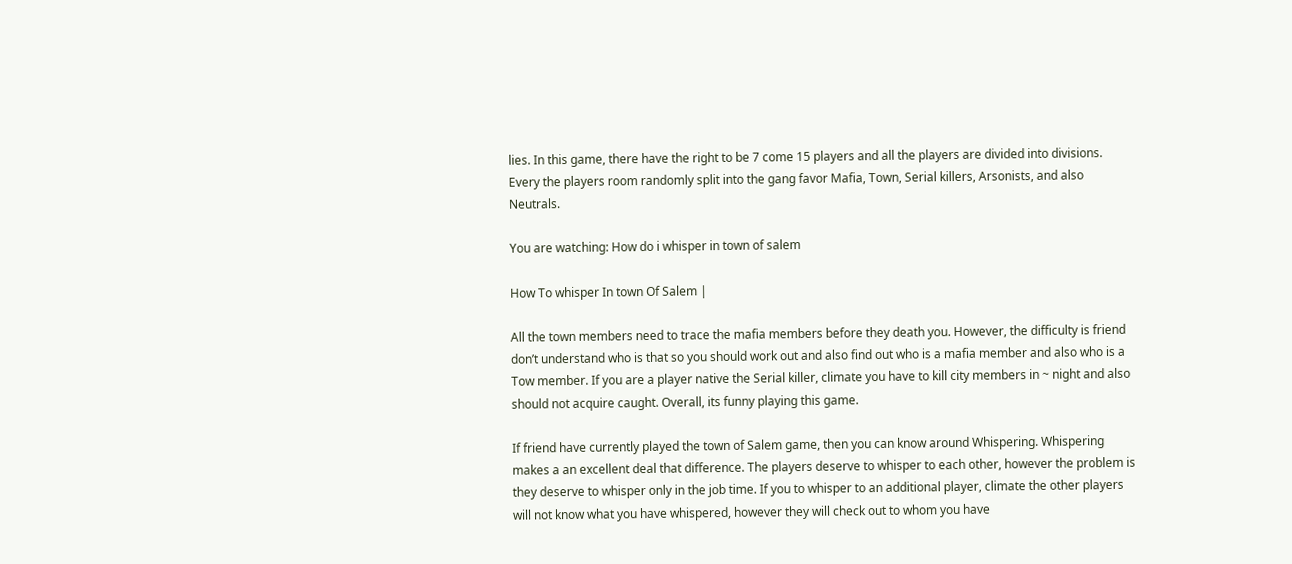lies. In this game, there have the right to be 7 come 15 players and all the players are divided into divisions. Every the players room randomly split into the gang favor Mafia, Town, Serial killers, Arsonists, and also Neutrals.

You are watching: How do i whisper in town of salem

How To whisper In town Of Salem |

All the town members need to trace the mafia members before they death you. However, the difficulty is friend don’t understand who is that so you should work out and also find out who is a mafia member and also who is a Tow member. If you are a player native the Serial killer, climate you have to kill city members in ~ night and also should not acquire caught. Overall, its funny playing this game.

If friend have currently played the town of Salem game, then you can know around Whispering. Whispering makes a an excellent deal that difference. The players deserve to whisper to each other, however the problem is they deserve to whisper only in the job time. If you to whisper to an additional player, climate the other players will not know what you have whispered, however they will check out to whom you have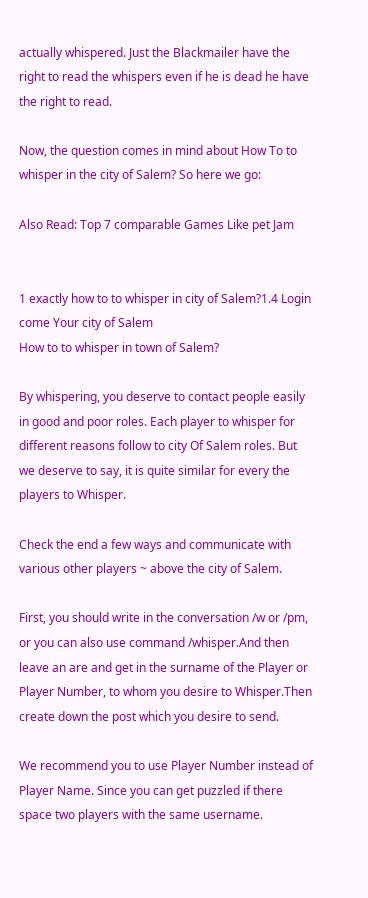actually whispered. Just the Blackmailer have the right to read the whispers even if he is dead he have the right to read.

Now, the question comes in mind about How To to whisper in the city of Salem? So here we go:

Also Read: Top 7 comparable Games Like pet Jam


1 exactly how to to whisper in city of Salem?1.4 Login come Your city of Salem
How to to whisper in town of Salem?

By whispering, you deserve to contact people easily in good and poor roles. Each player to whisper for different reasons follow to city Of Salem roles. But we deserve to say, it is quite similar for every the players to Whisper.

Check the end a few ways and communicate with various other players ~ above the city of Salem.

First, you should write in the conversation /w or /pm, or you can also use command /whisper.And then leave an are and get in the surname of the Player or Player Number, to whom you desire to Whisper.Then create down the post which you desire to send.

We recommend you to use Player Number instead of Player Name. Since you can get puzzled if there space two players with the same username.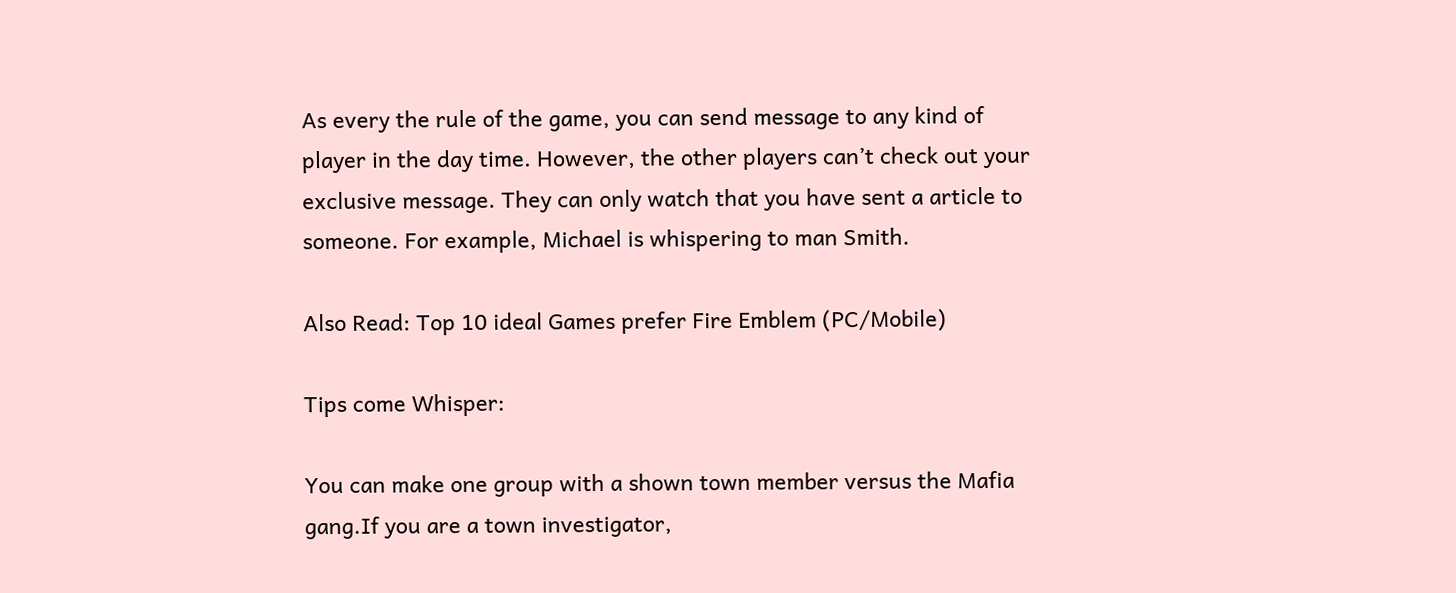As every the rule of the game, you can send message to any kind of player in the day time. However, the other players can’t check out your exclusive message. They can only watch that you have sent a article to someone. For example, Michael is whispering to man Smith.

Also Read: Top 10 ideal Games prefer Fire Emblem (PC/Mobile)

Tips come Whisper:

You can make one group with a shown town member versus the Mafia gang.If you are a town investigator,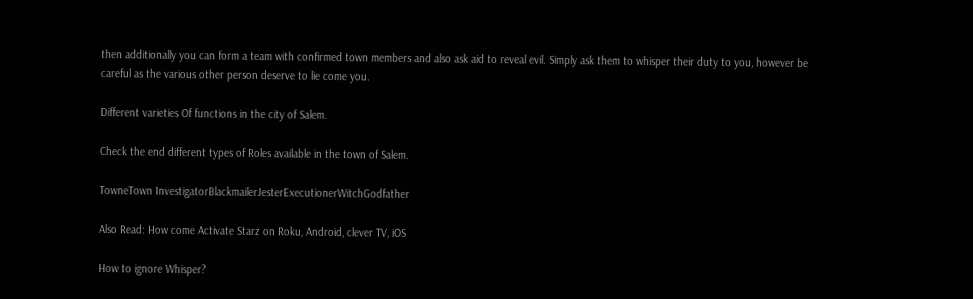then additionally you can form a team with confirmed town members and also ask aid to reveal evil. Simply ask them to whisper their duty to you, however be careful as the various other person deserve to lie come you.

Different varieties Of functions in the city of Salem.

Check the end different types of Roles available in the town of Salem.

TowneTown InvestigatorBlackmailerJesterExecutionerWitchGodfather

Also Read: How come Activate Starz on Roku, Android, clever TV, iOS

How to ignore Whisper?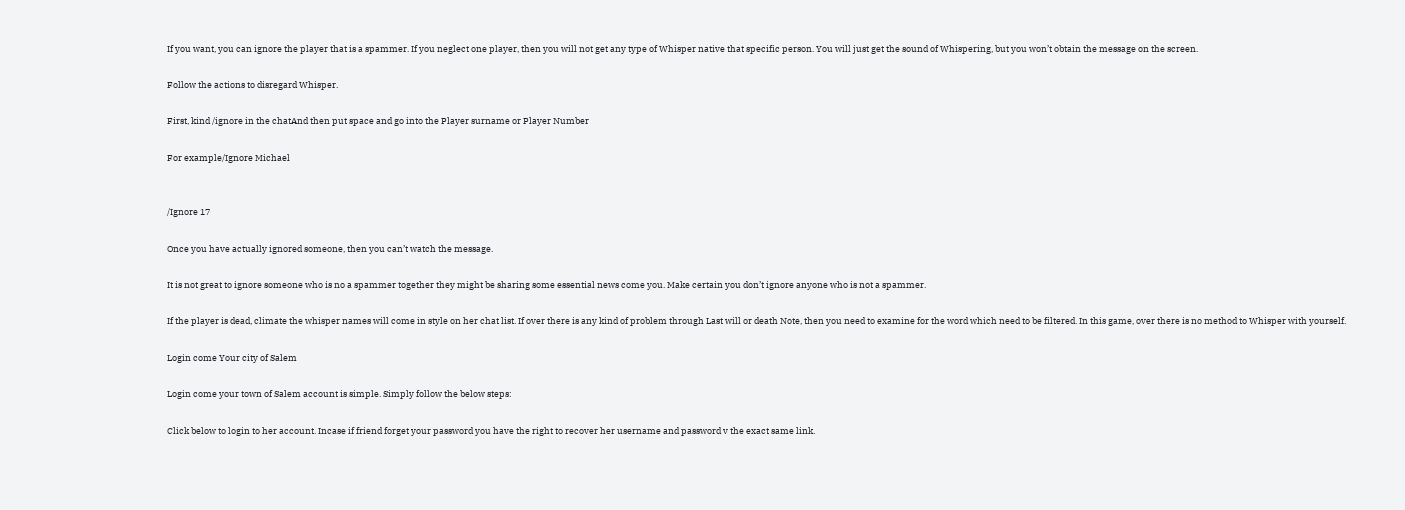If you want, you can ignore the player that is a spammer. If you neglect one player, then you will not get any type of Whisper native that specific person. You will just get the sound of Whispering, but you won’t obtain the message on the screen.

Follow the actions to disregard Whisper.

First, kind /ignore in the chatAnd then put space and go into the Player surname or Player Number

For example/Ignore Michael


/Ignore 17

Once you have actually ignored someone, then you can’t watch the message.

It is not great to ignore someone who is no a spammer together they might be sharing some essential news come you. Make certain you don’t ignore anyone who is not a spammer.

If the player is dead, climate the whisper names will come in style on her chat list. If over there is any kind of problem through Last will or death Note, then you need to examine for the word which need to be filtered. In this game, over there is no method to Whisper with yourself.

Login come Your city of Salem

Login come your town of Salem account is simple. Simply follow the below steps:

Click below to login to her account. Incase if friend forget your password you have the right to recover her username and password v the exact same link.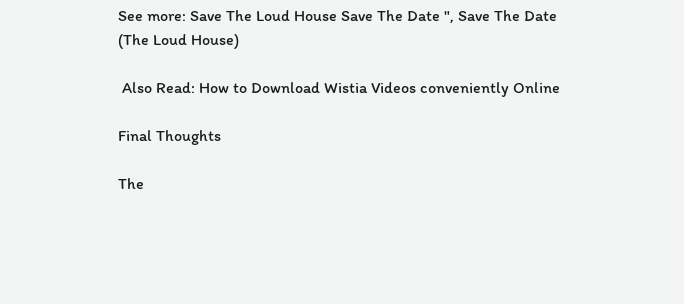See more: Save The Loud House Save The Date ", Save The Date (The Loud House)

 Also Read: How to Download Wistia Videos conveniently Online

Final Thoughts

The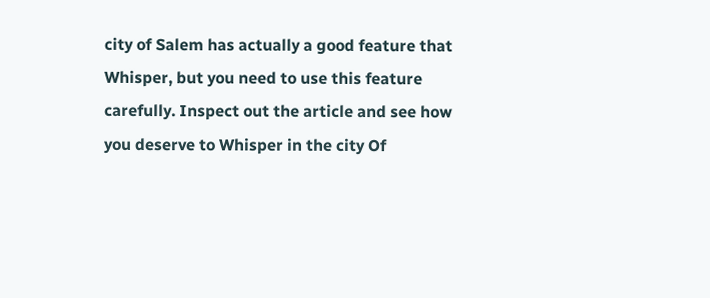city of Salem has actually a good feature that Whisper, but you need to use this feature carefully. Inspect out the article and see how you deserve to Whisper in the city Of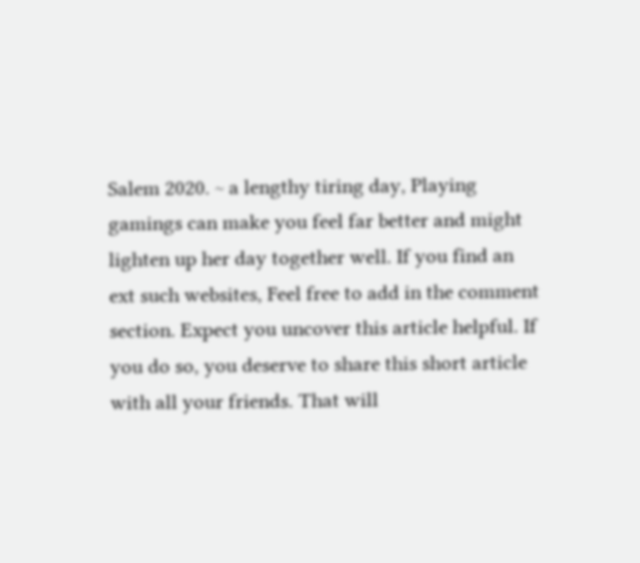Salem 2020. ~ a lengthy tiring day, Playing gamings can make you feel far better and might lighten up her day together well. If you find an ext such websites, Feel free to add in the comment section. Expect you uncover this article helpful. If you do so, you deserve to share this short article with all your friends. That will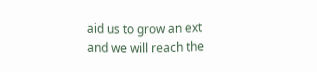aid us to grow an ext and we will reach the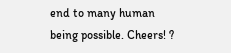end to many human being possible. Cheers! ?